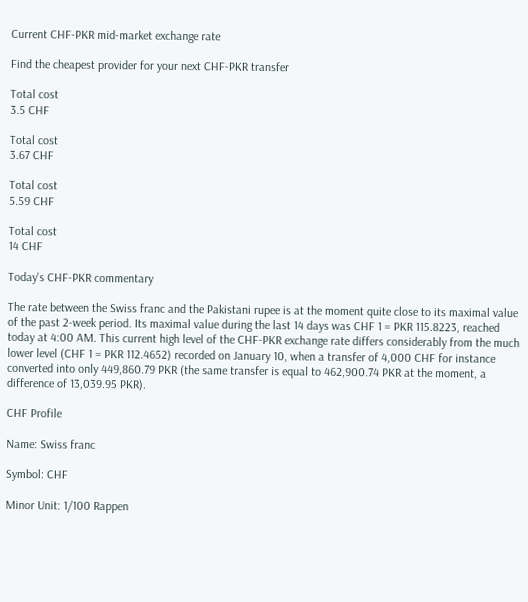Current CHF-PKR mid-market exchange rate

Find the cheapest provider for your next CHF-PKR transfer

Total cost
3.5 CHF

Total cost
3.67 CHF

Total cost
5.59 CHF

Total cost
14 CHF

Today's CHF-PKR commentary

The rate between the Swiss franc and the Pakistani rupee is at the moment quite close to its maximal value of the past 2-week period. Its maximal value during the last 14 days was CHF 1 = PKR 115.8223, reached today at 4:00 AM. This current high level of the CHF-PKR exchange rate differs considerably from the much lower level (CHF 1 = PKR 112.4652) recorded on January 10, when a transfer of 4,000 CHF for instance converted into only 449,860.79 PKR (the same transfer is equal to 462,900.74 PKR at the moment, a difference of 13,039.95 PKR).

CHF Profile

Name: Swiss franc

Symbol: CHF

Minor Unit: 1/100 Rappen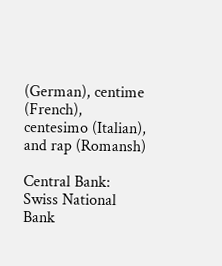(German), centime (French), centesimo (Italian), and rap (Romansh)

Central Bank: Swiss National Bank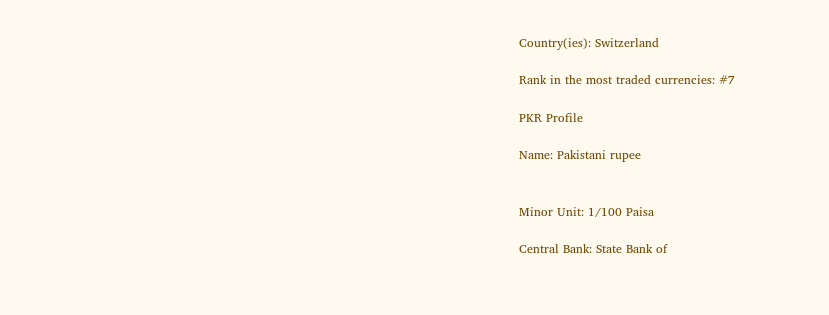Country(ies): Switzerland

Rank in the most traded currencies: #7

PKR Profile

Name: Pakistani rupee


Minor Unit: 1/100 Paisa

Central Bank: State Bank of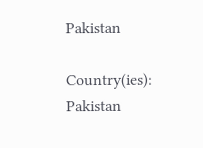Pakistan

Country(ies): Pakistan